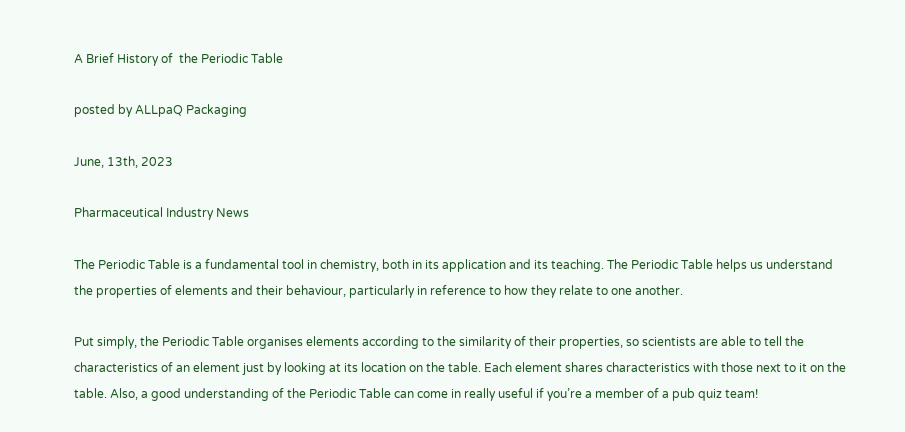A Brief History of  the Periodic Table

posted by ALLpaQ Packaging

June, 13th, 2023

Pharmaceutical Industry News

The Periodic Table is a fundamental tool in chemistry, both in its application and its teaching. The Periodic Table helps us understand the properties of elements and their behaviour, particularly in reference to how they relate to one another.

Put simply, the Periodic Table organises elements according to the similarity of their properties, so scientists are able to tell the characteristics of an element just by looking at its location on the table. Each element shares characteristics with those next to it on the table. Also, a good understanding of the Periodic Table can come in really useful if you’re a member of a pub quiz team!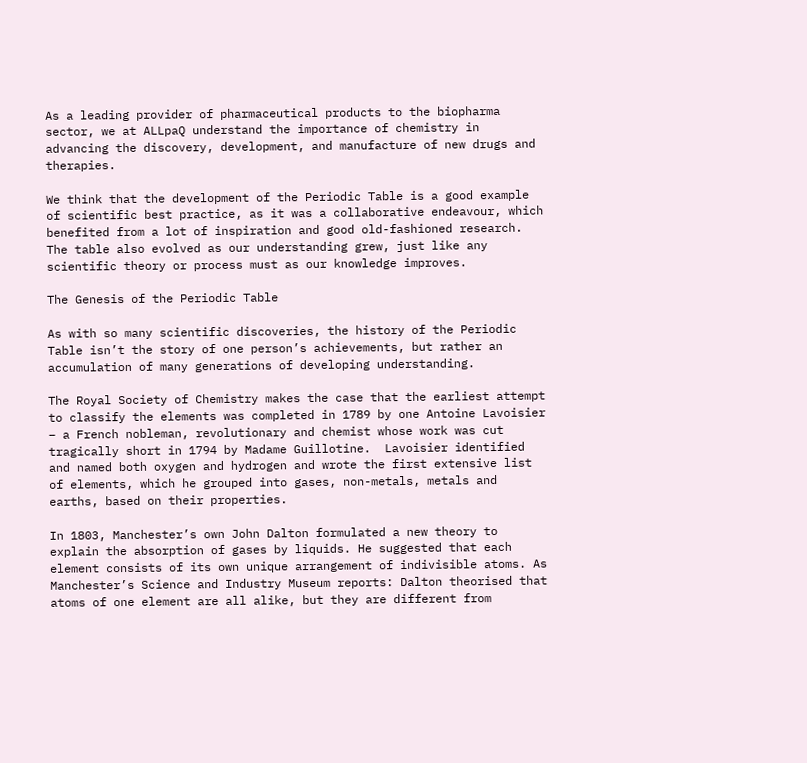As a leading provider of pharmaceutical products to the biopharma sector, we at ALLpaQ understand the importance of chemistry in advancing the discovery, development, and manufacture of new drugs and therapies.

We think that the development of the Periodic Table is a good example of scientific best practice, as it was a collaborative endeavour, which benefited from a lot of inspiration and good old-fashioned research. The table also evolved as our understanding grew, just like any scientific theory or process must as our knowledge improves.

The Genesis of the Periodic Table

As with so many scientific discoveries, the history of the Periodic Table isn’t the story of one person’s achievements, but rather an accumulation of many generations of developing understanding.

The Royal Society of Chemistry makes the case that the earliest attempt to classify the elements was completed in 1789 by one Antoine Lavoisier – a French nobleman, revolutionary and chemist whose work was cut tragically short in 1794 by Madame Guillotine.  Lavoisier identified and named both oxygen and hydrogen and wrote the first extensive list of elements, which he grouped into gases, non-metals, metals and earths, based on their properties.

In 1803, Manchester’s own John Dalton formulated a new theory to explain the absorption of gases by liquids. He suggested that each element consists of its own unique arrangement of indivisible atoms. As Manchester’s Science and Industry Museum reports: Dalton theorised that atoms of one element are all alike, but they are different from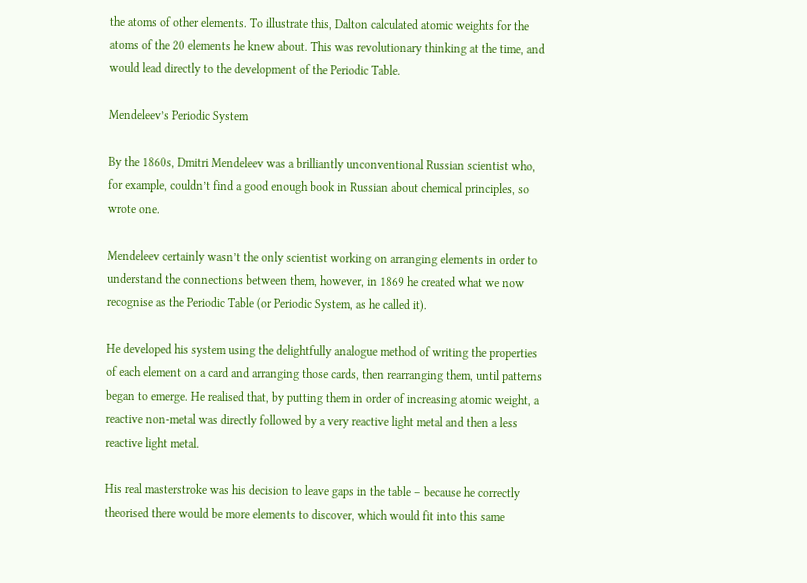the atoms of other elements. To illustrate this, Dalton calculated atomic weights for the atoms of the 20 elements he knew about. This was revolutionary thinking at the time, and would lead directly to the development of the Periodic Table.

Mendeleev’s Periodic System

By the 1860s, Dmitri Mendeleev was a brilliantly unconventional Russian scientist who, for example, couldn’t find a good enough book in Russian about chemical principles, so wrote one.

Mendeleev certainly wasn’t the only scientist working on arranging elements in order to understand the connections between them, however, in 1869 he created what we now recognise as the Periodic Table (or Periodic System, as he called it).

He developed his system using the delightfully analogue method of writing the properties of each element on a card and arranging those cards, then rearranging them, until patterns began to emerge. He realised that, by putting them in order of increasing atomic weight, a reactive non-metal was directly followed by a very reactive light metal and then a less reactive light metal.

His real masterstroke was his decision to leave gaps in the table – because he correctly theorised there would be more elements to discover, which would fit into this same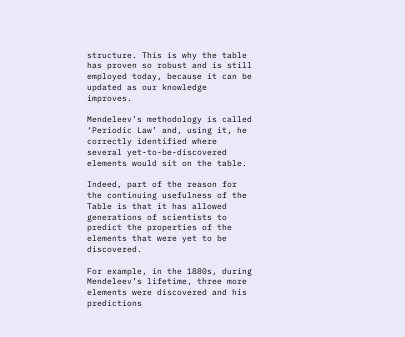structure. This is why the table has proven so robust and is still employed today, because it can be updated as our knowledge improves.

Mendeleev’s methodology is called ‘Periodic Law’ and, using it, he correctly identified where several yet-to-be-discovered elements would sit on the table.

Indeed, part of the reason for the continuing usefulness of the Table is that it has allowed generations of scientists to predict the properties of the elements that were yet to be discovered.

For example, in the 1880s, during Mendeleev’s lifetime, three more elements were discovered and his predictions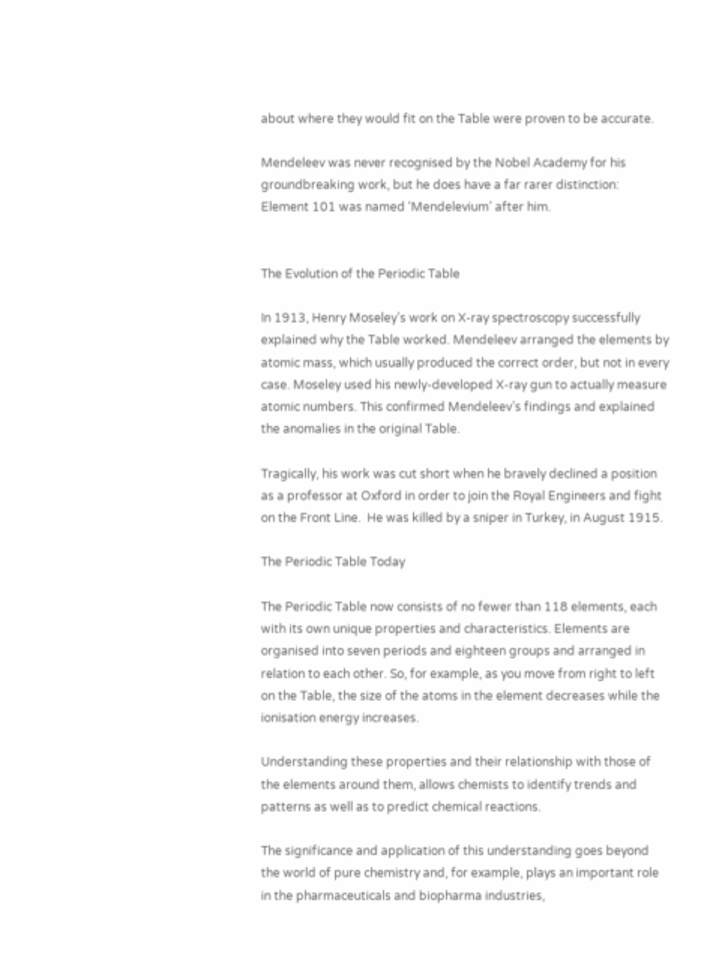about where they would fit on the Table were proven to be accurate.

Mendeleev was never recognised by the Nobel Academy for his groundbreaking work, but he does have a far rarer distinction: Element 101 was named ‘Mendelevium’ after him.


The Evolution of the Periodic Table

In 1913, Henry Moseley’s work on X-ray spectroscopy successfully explained why the Table worked. Mendeleev arranged the elements by atomic mass, which usually produced the correct order, but not in every case. Moseley used his newly-developed X-ray gun to actually measure atomic numbers. This confirmed Mendeleev’s findings and explained the anomalies in the original Table.

Tragically, his work was cut short when he bravely declined a position as a professor at Oxford in order to join the Royal Engineers and fight on the Front Line.  He was killed by a sniper in Turkey, in August 1915.

The Periodic Table Today

The Periodic Table now consists of no fewer than 118 elements, each with its own unique properties and characteristics. Elements are organised into seven periods and eighteen groups and arranged in relation to each other. So, for example, as you move from right to left on the Table, the size of the atoms in the element decreases while the ionisation energy increases.

Understanding these properties and their relationship with those of the elements around them, allows chemists to identify trends and patterns as well as to predict chemical reactions.

The significance and application of this understanding goes beyond the world of pure chemistry and, for example, plays an important role in the pharmaceuticals and biopharma industries,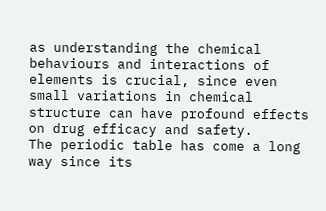as understanding the chemical behaviours and interactions of elements is crucial, since even small variations in chemical structure can have profound effects on drug efficacy and safety.
The periodic table has come a long way since its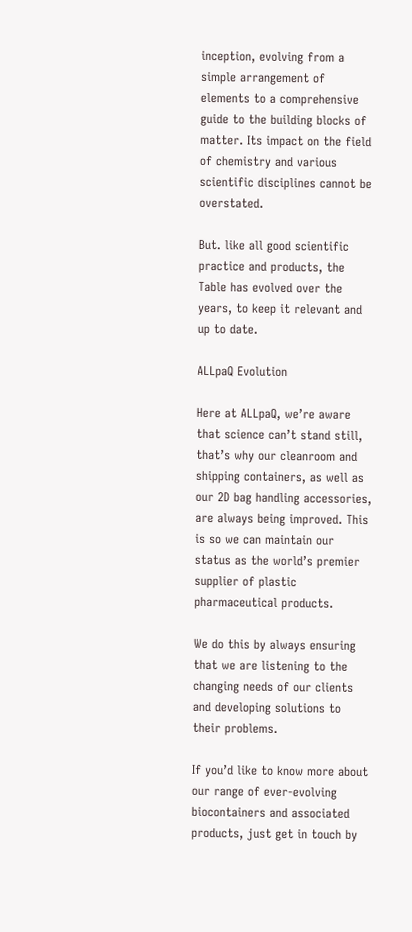inception, evolving from a simple arrangement of elements to a comprehensive guide to the building blocks of matter. Its impact on the field of chemistry and various scientific disciplines cannot be overstated.

But. like all good scientific practice and products, the Table has evolved over the years, to keep it relevant and up to date.

ALLpaQ Evolution

Here at ALLpaQ, we’re aware that science can’t stand still, that’s why our cleanroom and shipping containers, as well as our 2D bag handling accessories, are always being improved. This is so we can maintain our status as the world’s premier supplier of plastic pharmaceutical products.

We do this by always ensuring that we are listening to the changing needs of our clients and developing solutions to their problems.

If you’d like to know more about our range of ever-evolving biocontainers and associated products, just get in touch by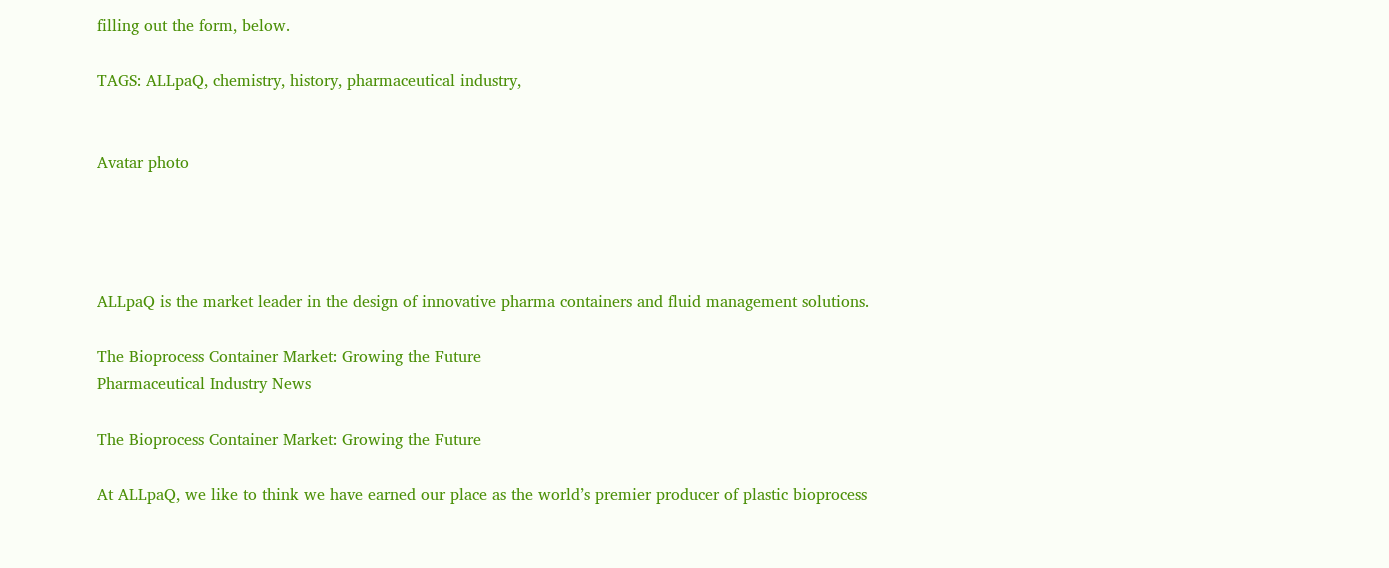filling out the form, below.

TAGS: ALLpaQ, chemistry, history, pharmaceutical industry,


Avatar photo




ALLpaQ is the market leader in the design of innovative pharma containers and fluid management solutions.

The Bioprocess Container Market: Growing the Future
Pharmaceutical Industry News

The Bioprocess Container Market: Growing the Future

At ALLpaQ, we like to think we have earned our place as the world’s premier producer of plastic bioprocess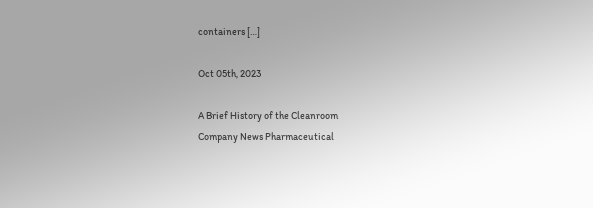containers […]

Oct 05th, 2023

A Brief History of the Cleanroom
Company News Pharmaceutical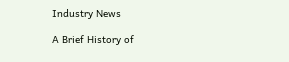Industry News

A Brief History of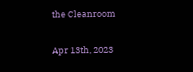the Cleanroom

Apr 13th, 2023